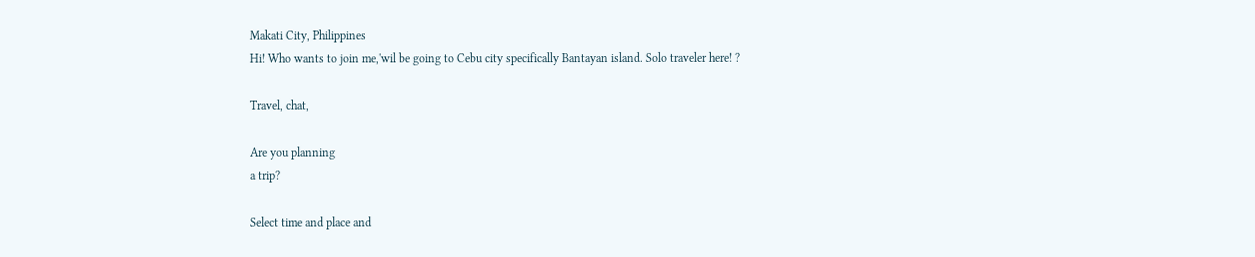Makati City, Philippines
Hi! Who wants to join me,'wil be going to Cebu city specifically Bantayan island. Solo traveler here! ?

Travel, chat,

Are you planning
a trip?

Select time and place and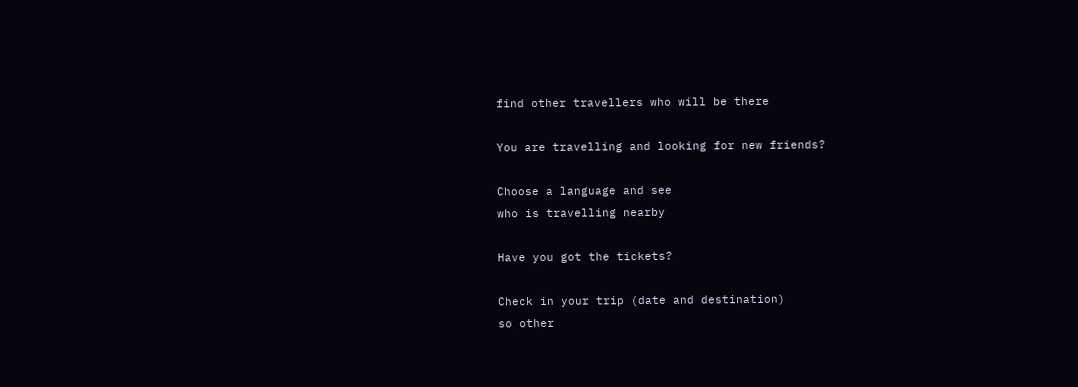find other travellers who will be there

You are travelling and looking for new friends?

Choose a language and see
who is travelling nearby

Have you got the tickets?

Check in your trip (date and destination)
so other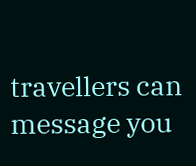travellers can message you